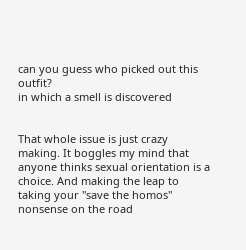can you guess who picked out this outfit?
in which a smell is discovered


That whole issue is just crazy making. It boggles my mind that anyone thinks sexual orientation is a choice. And making the leap to taking your "save the homos" nonsense on the road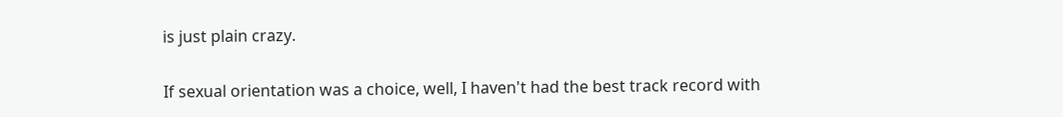is just plain crazy.

If sexual orientation was a choice, well, I haven't had the best track record with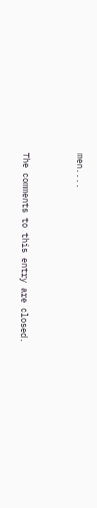men....


The comments to this entry are closed.